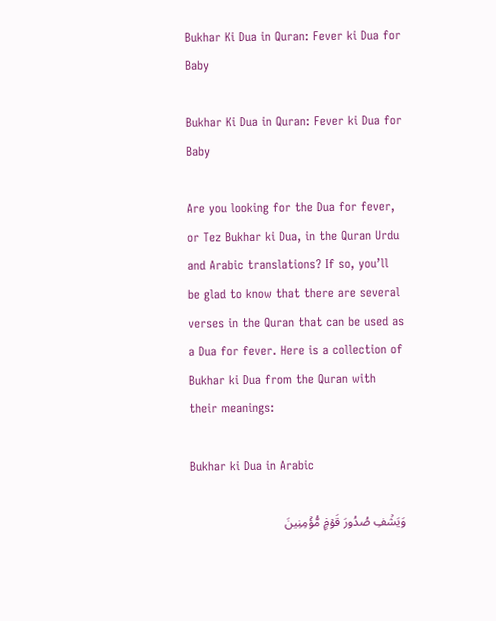Bukhar Ki Dua in Quran: Fever ki Dua for Baby

Bukhar Ki Dua in Quran: Fever ki Dua for Baby

Are you looking for the Dua for fever, or Tez Bukhar ki Dua, in the Quran Urdu and Arabic translations? If so, you’ll be glad to know that there are several verses in the Quran that can be used as a Dua for fever. Here is a collection of Bukhar ki Dua from the Quran with their meanings:

Bukhar ki Dua in Arabic

وَيَشۡفِ صُدُورَ قَوۡمٍ۬ مُّؤۡمِنِينَ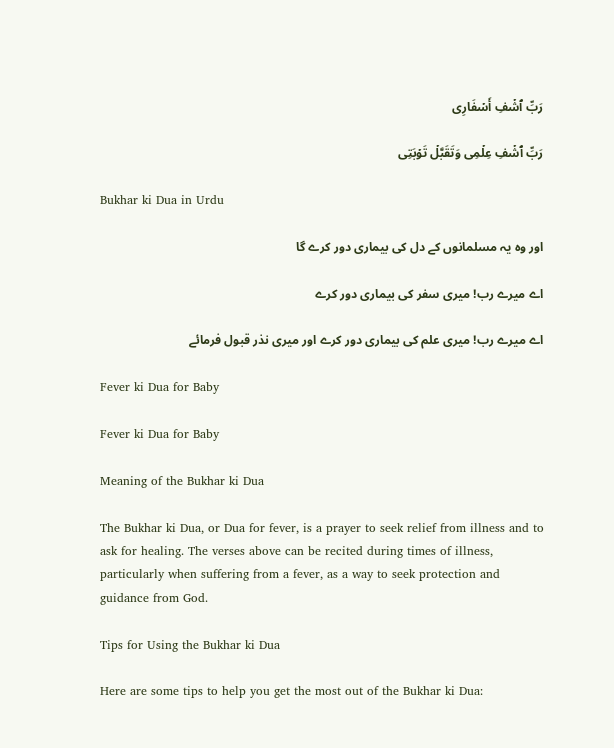رَبِّ ٱشۡفِ أَسۡفَارِى

رَبِّ ٱشۡفِ عِلۡمِى وَتَقَبَّلۡ تَوۡبَتِى

Bukhar ki Dua in Urdu

اور وہ یہ مسلمانوں کے دل کی بیماری دور کرے گا

اے میرے رب! میری سفر کی بیماری دور کرے

اے میرے رب! میری علم کی بیماری دور کرے اور میری نذر قبول فرمائے

Fever ki Dua for Baby

Fever ki Dua for Baby

Meaning of the Bukhar ki Dua

The Bukhar ki Dua, or Dua for fever, is a prayer to seek relief from illness and to ask for healing. The verses above can be recited during times of illness, particularly when suffering from a fever, as a way to seek protection and guidance from God.

Tips for Using the Bukhar ki Dua

Here are some tips to help you get the most out of the Bukhar ki Dua: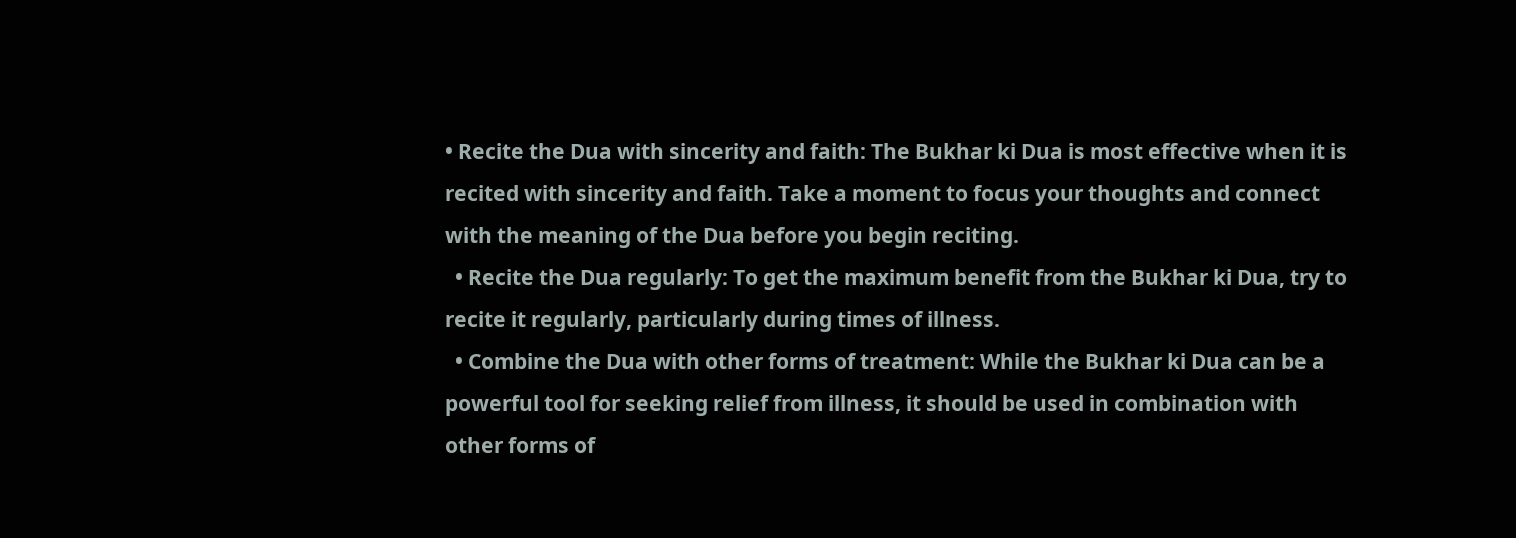• Recite the Dua with sincerity and faith: The Bukhar ki Dua is most effective when it is recited with sincerity and faith. Take a moment to focus your thoughts and connect with the meaning of the Dua before you begin reciting.
  • Recite the Dua regularly: To get the maximum benefit from the Bukhar ki Dua, try to recite it regularly, particularly during times of illness.
  • Combine the Dua with other forms of treatment: While the Bukhar ki Dua can be a powerful tool for seeking relief from illness, it should be used in combination with other forms of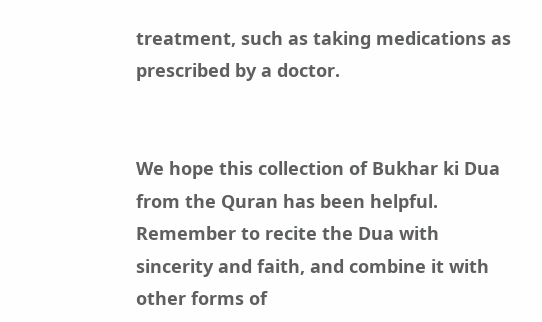treatment, such as taking medications as prescribed by a doctor.


We hope this collection of Bukhar ki Dua from the Quran has been helpful. Remember to recite the Dua with sincerity and faith, and combine it with other forms of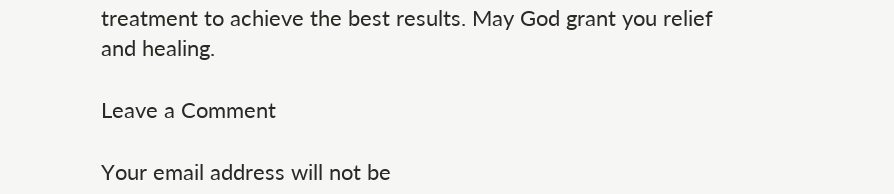treatment to achieve the best results. May God grant you relief and healing.

Leave a Comment

Your email address will not be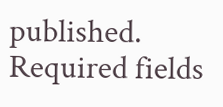published. Required fields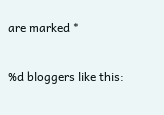are marked *

%d bloggers like this: